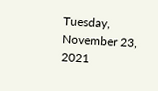Tuesday, November 23, 2021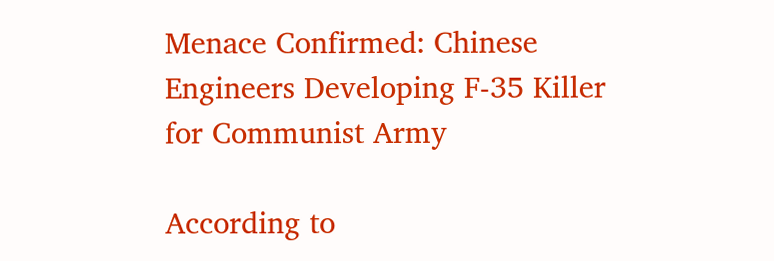Menace Confirmed: Chinese Engineers Developing F-35 Killer for Communist Army

According to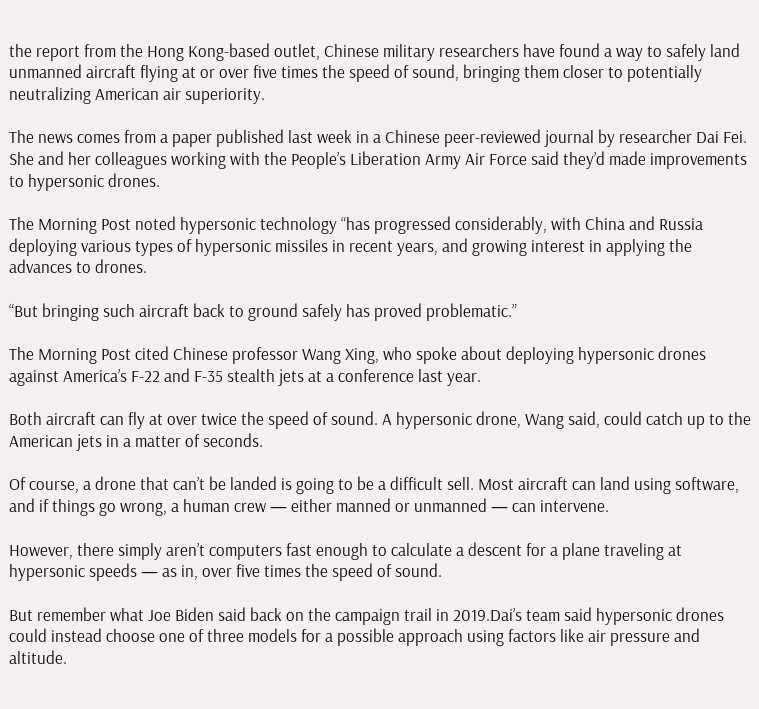the report from the Hong Kong-based outlet, Chinese military researchers have found a way to safely land unmanned aircraft flying at or over five times the speed of sound, bringing them closer to potentially neutralizing American air superiority.

The news comes from a paper published last week in a Chinese peer-reviewed journal by researcher Dai Fei. She and her colleagues working with the People’s Liberation Army Air Force said they’d made improvements to hypersonic drones.

The Morning Post noted hypersonic technology “has progressed considerably, with China and Russia deploying various types of hypersonic missiles in recent years, and growing interest in applying the advances to drones.

“But bringing such aircraft back to ground safely has proved problematic.”

The Morning Post cited Chinese professor Wang Xing, who spoke about deploying hypersonic drones against America’s F-22 and F-35 stealth jets at a conference last year.

Both aircraft can fly at over twice the speed of sound. A hypersonic drone, Wang said, could catch up to the American jets in a matter of seconds.

Of course, a drone that can’t be landed is going to be a difficult sell. Most aircraft can land using software, and if things go wrong, a human crew — either manned or unmanned — can intervene.

However, there simply aren’t computers fast enough to calculate a descent for a plane traveling at hypersonic speeds — as in, over five times the speed of sound.

But remember what Joe Biden said back on the campaign trail in 2019.Dai’s team said hypersonic drones could instead choose one of three models for a possible approach using factors like air pressure and altitude.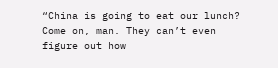“China is going to eat our lunch? Come on, man. They can’t even figure out how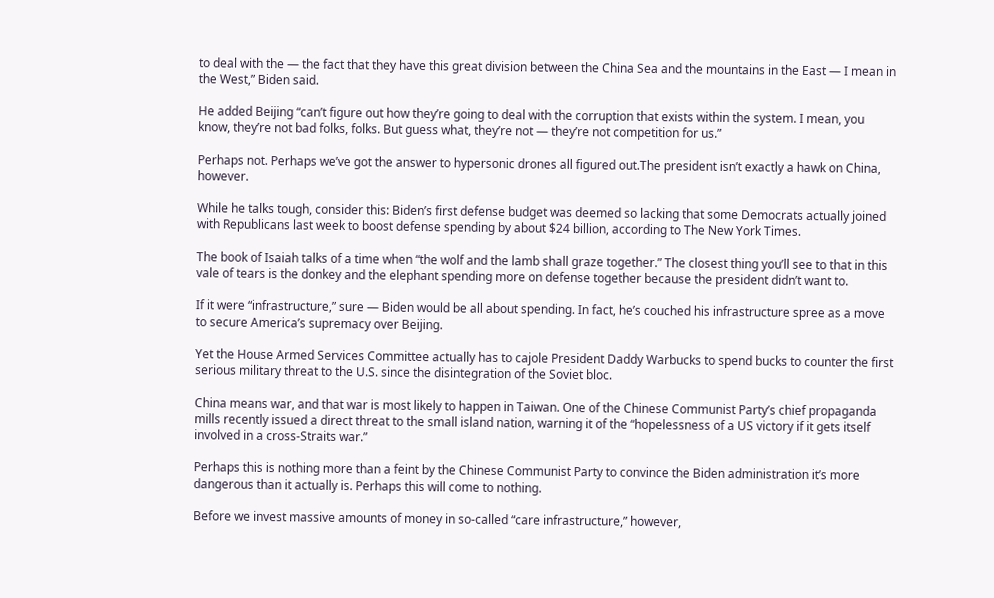to deal with the — the fact that they have this great division between the China Sea and the mountains in the East — I mean in the West,” Biden said.

He added Beijing “can’t figure out how they’re going to deal with the corruption that exists within the system. I mean, you know, they’re not bad folks, folks. But guess what, they’re not — they’re not competition for us.”

Perhaps not. Perhaps we’ve got the answer to hypersonic drones all figured out.The president isn’t exactly a hawk on China, however.

While he talks tough, consider this: Biden’s first defense budget was deemed so lacking that some Democrats actually joined with Republicans last week to boost defense spending by about $24 billion, according to The New York Times.

The book of Isaiah talks of a time when “the wolf and the lamb shall graze together.” The closest thing you’ll see to that in this vale of tears is the donkey and the elephant spending more on defense together because the president didn’t want to.

If it were “infrastructure,” sure — Biden would be all about spending. In fact, he’s couched his infrastructure spree as a move to secure America’s supremacy over Beijing.

Yet the House Armed Services Committee actually has to cajole President Daddy Warbucks to spend bucks to counter the first serious military threat to the U.S. since the disintegration of the Soviet bloc.

China means war, and that war is most likely to happen in Taiwan. One of the Chinese Communist Party’s chief propaganda mills recently issued a direct threat to the small island nation, warning it of the “hopelessness of a US victory if it gets itself involved in a cross-Straits war.”

Perhaps this is nothing more than a feint by the Chinese Communist Party to convince the Biden administration it’s more dangerous than it actually is. Perhaps this will come to nothing.

Before we invest massive amounts of money in so-called “care infrastructure,” however,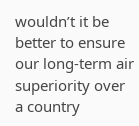wouldn’t it be better to ensure our long-term air superiority over a country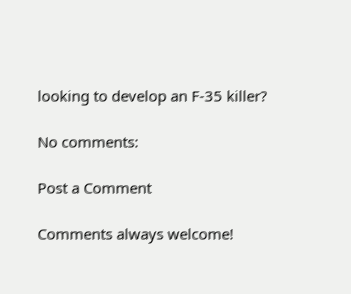looking to develop an F-35 killer?

No comments:

Post a Comment

Comments always welcome!